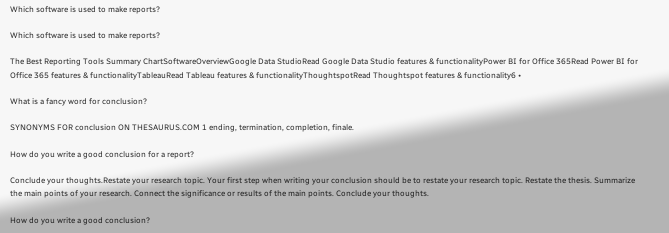Which software is used to make reports?

Which software is used to make reports?

The Best Reporting Tools Summary ChartSoftwareOverviewGoogle Data StudioRead Google Data Studio features & functionalityPower BI for Office 365Read Power BI for Office 365 features & functionalityTableauRead Tableau features & functionalityThoughtspotRead Thoughtspot features & functionality6 •

What is a fancy word for conclusion?

SYNONYMS FOR conclusion ON THESAURUS.COM 1 ending, termination, completion, finale.

How do you write a good conclusion for a report?

Conclude your thoughts.Restate your research topic. Your first step when writing your conclusion should be to restate your research topic. Restate the thesis. Summarize the main points of your research. Connect the significance or results of the main points. Conclude your thoughts.

How do you write a good conclusion?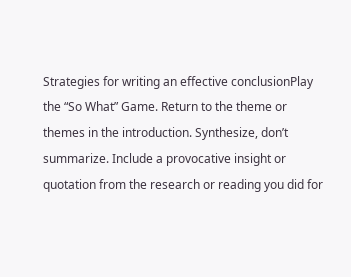Strategies for writing an effective conclusionPlay the “So What” Game. Return to the theme or themes in the introduction. Synthesize, don’t summarize. Include a provocative insight or quotation from the research or reading you did for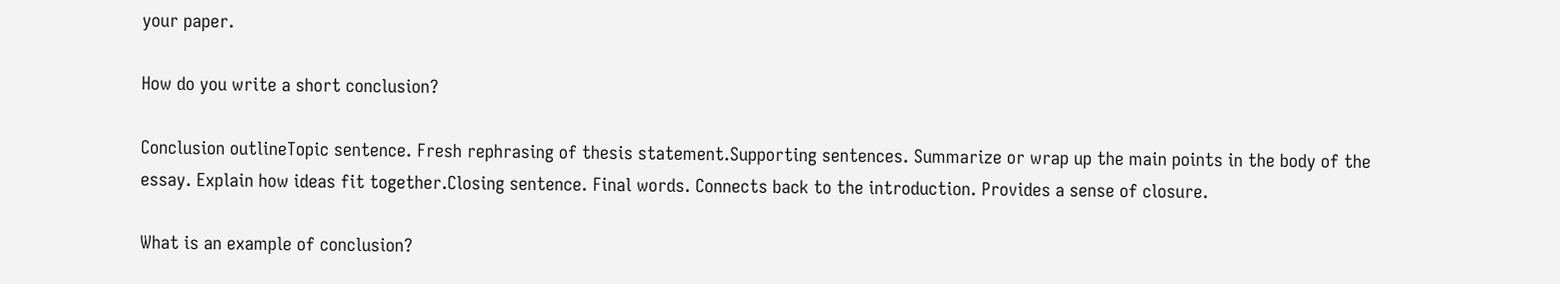your paper.

How do you write a short conclusion?

Conclusion outlineTopic sentence. Fresh rephrasing of thesis statement.Supporting sentences. Summarize or wrap up the main points in the body of the essay. Explain how ideas fit together.Closing sentence. Final words. Connects back to the introduction. Provides a sense of closure.

What is an example of conclusion?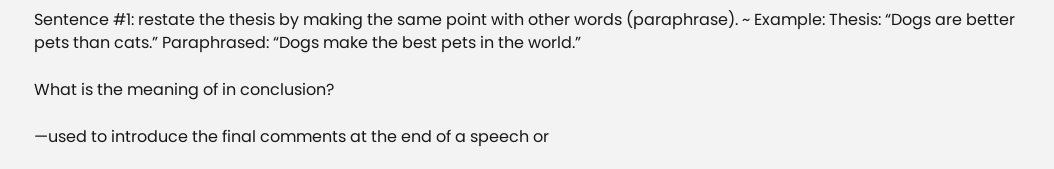Sentence #1: restate the thesis by making the same point with other words (paraphrase). ~ Example: Thesis: “Dogs are better pets than cats.” Paraphrased: “Dogs make the best pets in the world.”

What is the meaning of in conclusion?

—used to introduce the final comments at the end of a speech or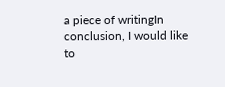a piece of writingIn conclusion, I would like to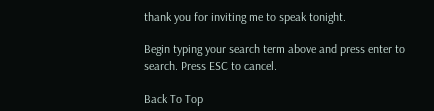thank you for inviting me to speak tonight.

Begin typing your search term above and press enter to search. Press ESC to cancel.

Back To Top